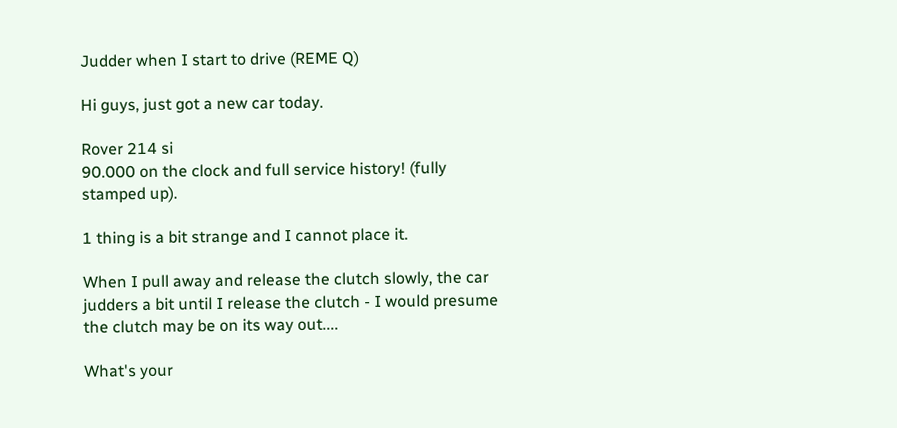Judder when I start to drive (REME Q)

Hi guys, just got a new car today.

Rover 214 si
90.000 on the clock and full service history! (fully stamped up).

1 thing is a bit strange and I cannot place it.

When I pull away and release the clutch slowly, the car judders a bit until I release the clutch - I would presume the clutch may be on its way out....

What's your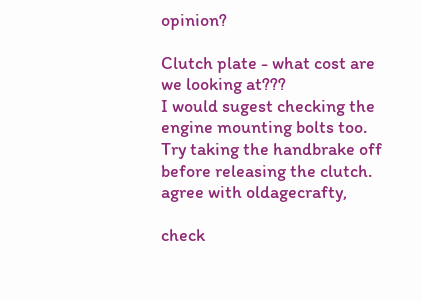opinion?

Clutch plate - what cost are we looking at???
I would sugest checking the engine mounting bolts too.
Try taking the handbrake off before releasing the clutch.
agree with oldagecrafty,

check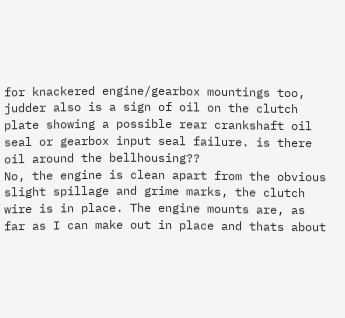for knackered engine/gearbox mountings too, judder also is a sign of oil on the clutch plate showing a possible rear crankshaft oil seal or gearbox input seal failure. is there oil around the bellhousing??
No, the engine is clean apart from the obvious slight spillage and grime marks, the clutch wire is in place. The engine mounts are, as far as I can make out in place and thats about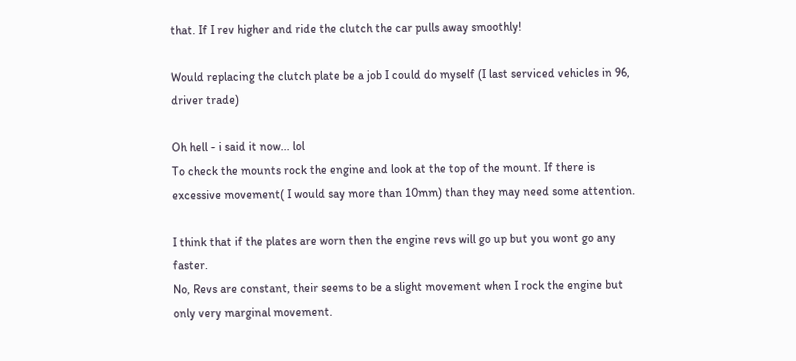that. If I rev higher and ride the clutch the car pulls away smoothly!

Would replacing the clutch plate be a job I could do myself (I last serviced vehicles in 96, driver trade)

Oh hell - i said it now... lol
To check the mounts rock the engine and look at the top of the mount. If there is excessive movement( I would say more than 10mm) than they may need some attention.

I think that if the plates are worn then the engine revs will go up but you wont go any faster.
No, Revs are constant, their seems to be a slight movement when I rock the engine but only very marginal movement.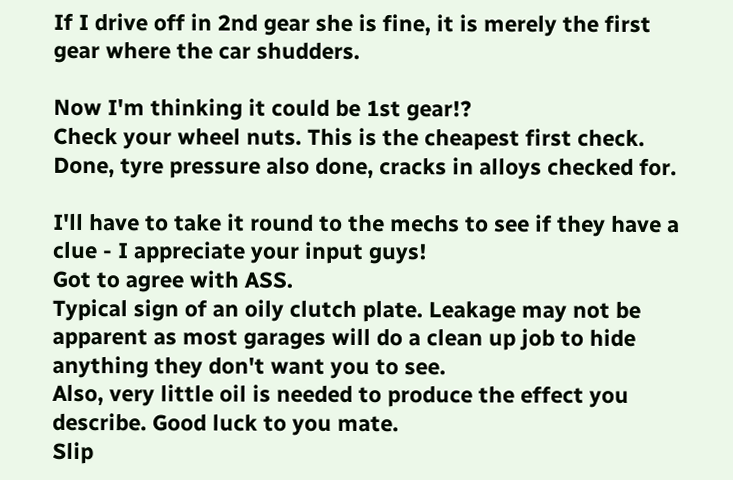If I drive off in 2nd gear she is fine, it is merely the first gear where the car shudders.

Now I'm thinking it could be 1st gear!?
Check your wheel nuts. This is the cheapest first check.
Done, tyre pressure also done, cracks in alloys checked for.

I'll have to take it round to the mechs to see if they have a clue - I appreciate your input guys!
Got to agree with ASS.
Typical sign of an oily clutch plate. Leakage may not be apparent as most garages will do a clean up job to hide anything they don't want you to see.
Also, very little oil is needed to produce the effect you describe. Good luck to you mate.
Slip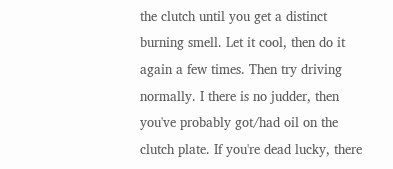the clutch until you get a distinct burning smell. Let it cool, then do it again a few times. Then try driving normally. I there is no judder, then you've probably got/had oil on the clutch plate. If you're dead lucky, there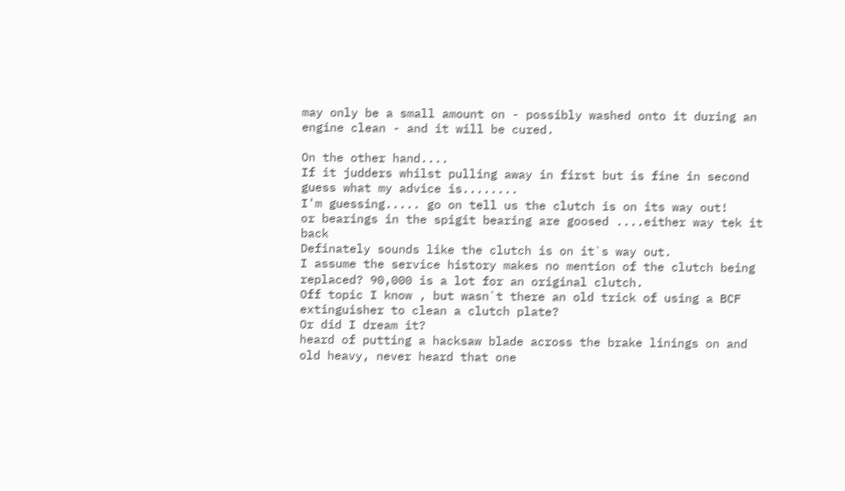may only be a small amount on - possibly washed onto it during an engine clean - and it will be cured.

On the other hand....
If it judders whilst pulling away in first but is fine in second guess what my advice is........
I'm guessing..... go on tell us the clutch is on its way out!
or bearings in the spigit bearing are goosed ....either way tek it back
Definately sounds like the clutch is on it`s way out.
I assume the service history makes no mention of the clutch being replaced? 90,000 is a lot for an original clutch.
Off topic I know , but wasn`t there an old trick of using a BCF extinguisher to clean a clutch plate?
Or did I dream it?
heard of putting a hacksaw blade across the brake linings on and old heavy, never heard that one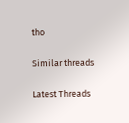tho

Similar threads

Latest Threads